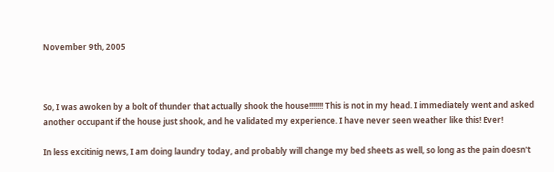November 9th, 2005



So, I was awoken by a bolt of thunder that actually shook the house!!!!!!! This is not in my head. I immediately went and asked another occupant if the house just shook, and he validated my experience. I have never seen weather like this! Ever!

In less excitinig news, I am doing laundry today, and probably will change my bed sheets as well, so long as the pain doesn't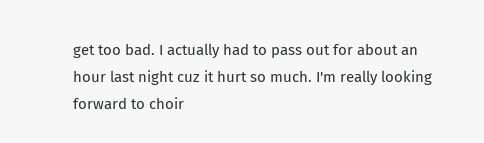get too bad. I actually had to pass out for about an hour last night cuz it hurt so much. I'm really looking forward to choir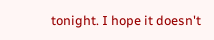tonight. I hope it doesn't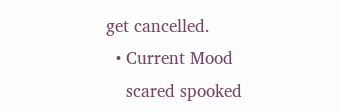get cancelled.
  • Current Mood
    scared spooked